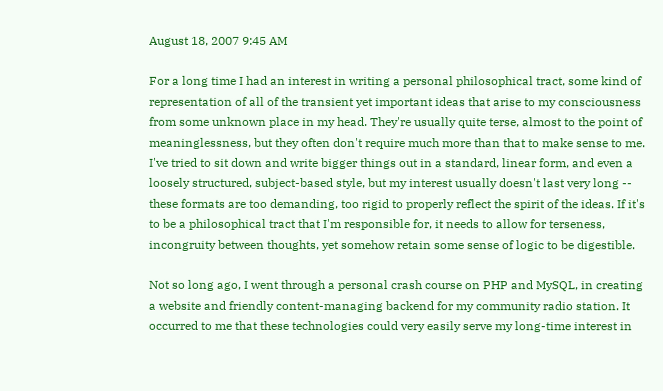August 18, 2007 9:45 AM

For a long time I had an interest in writing a personal philosophical tract, some kind of representation of all of the transient yet important ideas that arise to my consciousness from some unknown place in my head. They're usually quite terse, almost to the point of meaninglessness, but they often don't require much more than that to make sense to me. I've tried to sit down and write bigger things out in a standard, linear form, and even a loosely structured, subject-based style, but my interest usually doesn't last very long -- these formats are too demanding, too rigid to properly reflect the spirit of the ideas. If it's to be a philosophical tract that I'm responsible for, it needs to allow for terseness, incongruity between thoughts, yet somehow retain some sense of logic to be digestible.

Not so long ago, I went through a personal crash course on PHP and MySQL, in creating a website and friendly content-managing backend for my community radio station. It occurred to me that these technologies could very easily serve my long-time interest in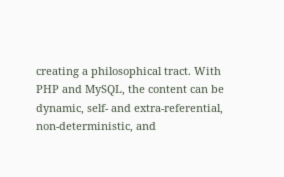creating a philosophical tract. With PHP and MySQL, the content can be dynamic, self- and extra-referential, non-deterministic, and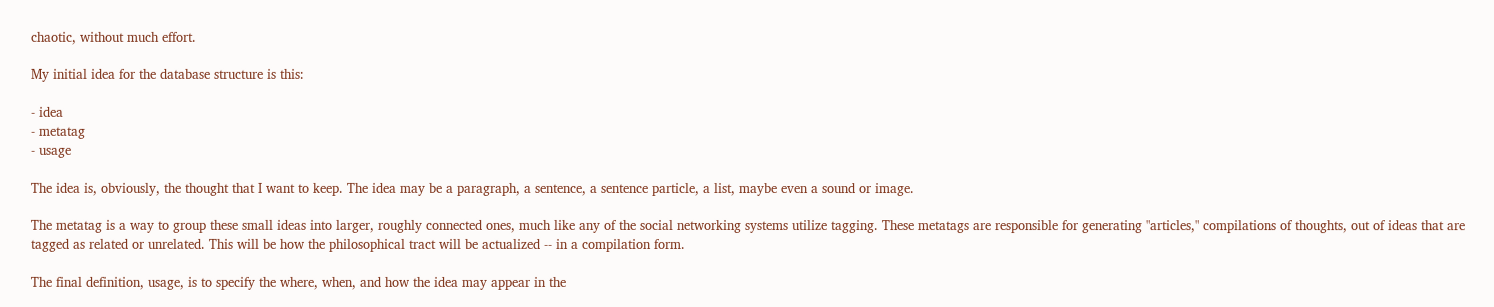chaotic, without much effort.

My initial idea for the database structure is this:

- idea
- metatag
- usage

The idea is, obviously, the thought that I want to keep. The idea may be a paragraph, a sentence, a sentence particle, a list, maybe even a sound or image.

The metatag is a way to group these small ideas into larger, roughly connected ones, much like any of the social networking systems utilize tagging. These metatags are responsible for generating "articles," compilations of thoughts, out of ideas that are tagged as related or unrelated. This will be how the philosophical tract will be actualized -- in a compilation form.

The final definition, usage, is to specify the where, when, and how the idea may appear in the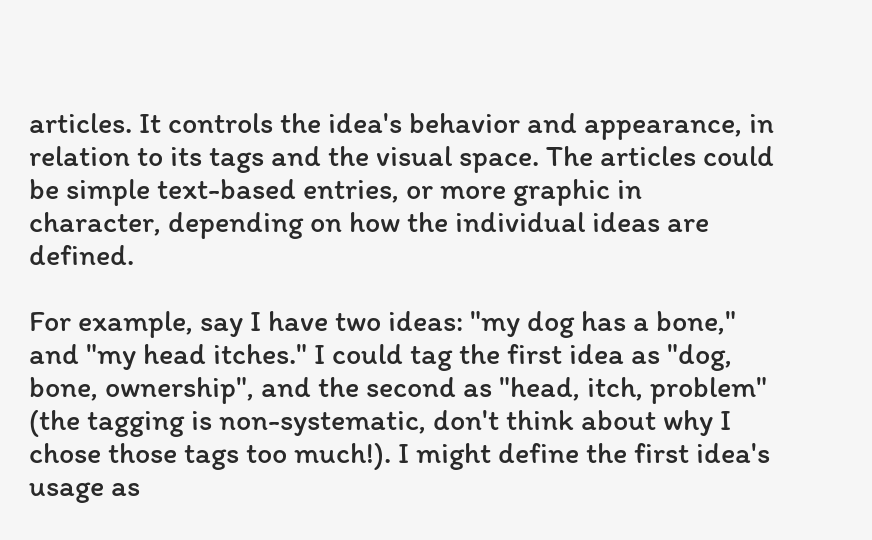articles. It controls the idea's behavior and appearance, in relation to its tags and the visual space. The articles could be simple text-based entries, or more graphic in character, depending on how the individual ideas are defined.

For example, say I have two ideas: "my dog has a bone," and "my head itches." I could tag the first idea as "dog, bone, ownership", and the second as "head, itch, problem" (the tagging is non-systematic, don't think about why I chose those tags too much!). I might define the first idea's usage as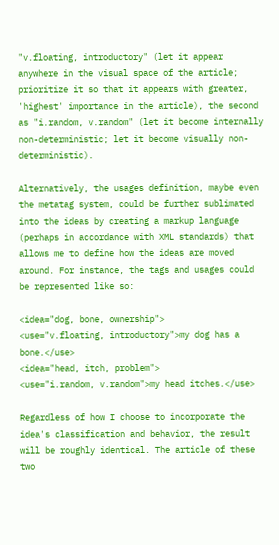"v.floating, introductory" (let it appear anywhere in the visual space of the article; prioritize it so that it appears with greater, 'highest' importance in the article), the second as "i.random, v.random" (let it become internally non-deterministic; let it become visually non-deterministic).

Alternatively, the usages definition, maybe even the metatag system, could be further sublimated into the ideas by creating a markup language (perhaps in accordance with XML standards) that allows me to define how the ideas are moved around. For instance, the tags and usages could be represented like so:

<idea="dog, bone, ownership">
<use="v.floating, introductory">my dog has a bone.</use>
<idea="head, itch, problem">
<use="i.random, v.random">my head itches.</use>

Regardless of how I choose to incorporate the idea's classification and behavior, the result will be roughly identical. The article of these two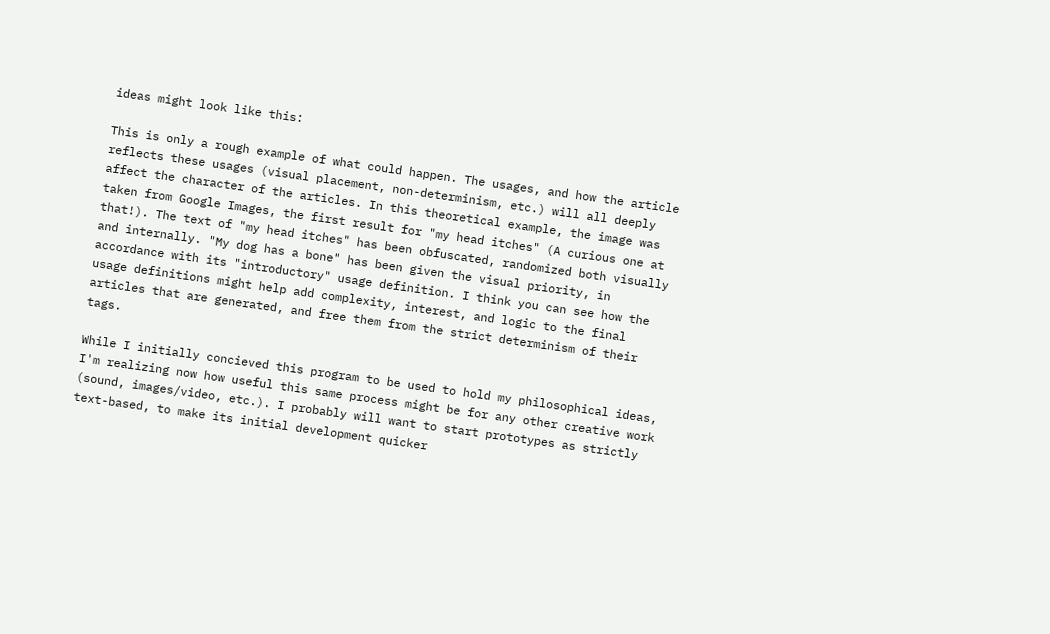ideas might look like this:

This is only a rough example of what could happen. The usages, and how the article reflects these usages (visual placement, non-determinism, etc.) will all deeply affect the character of the articles. In this theoretical example, the image was taken from Google Images, the first result for "my head itches" (A curious one at that!). The text of "my head itches" has been obfuscated, randomized both visually and internally. "My dog has a bone" has been given the visual priority, in accordance with its "introductory" usage definition. I think you can see how the usage definitions might help add complexity, interest, and logic to the final articles that are generated, and free them from the strict determinism of their tags.

While I initially concieved this program to be used to hold my philosophical ideas, I'm realizing now how useful this same process might be for any other creative work (sound, images/video, etc.). I probably will want to start prototypes as strictly text-based, to make its initial development quicker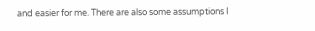and easier for me. There are also some assumptions I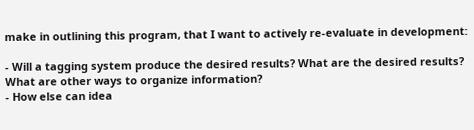make in outlining this program, that I want to actively re-evaluate in development:

- Will a tagging system produce the desired results? What are the desired results? What are other ways to organize information?
- How else can idea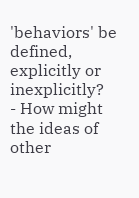'behaviors' be defined, explicitly or inexplicitly?
- How might the ideas of other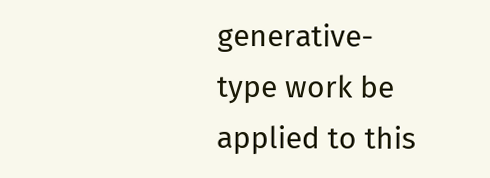generative-type work be applied to this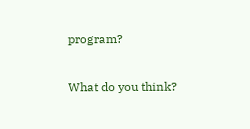program?

What do you think?